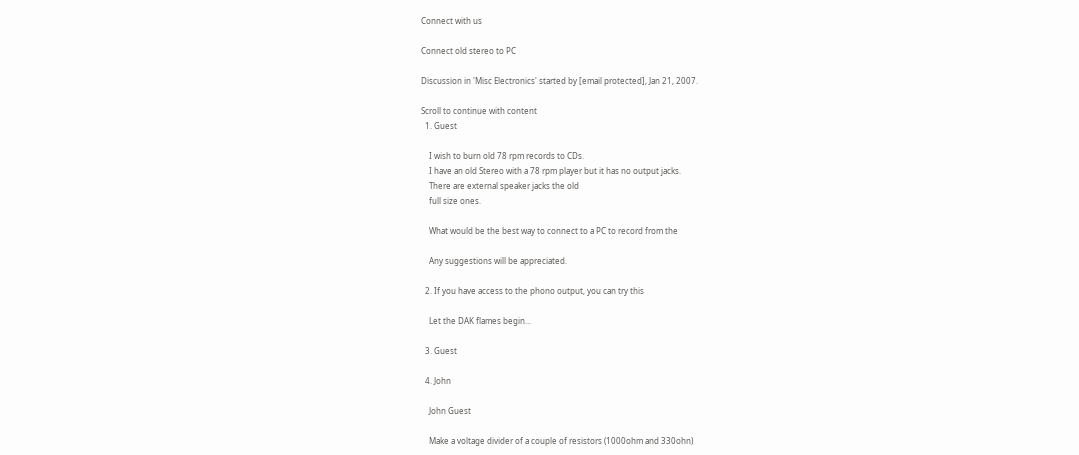Connect with us

Connect old stereo to PC

Discussion in 'Misc Electronics' started by [email protected], Jan 21, 2007.

Scroll to continue with content
  1. Guest

    I wish to burn old 78 rpm records to CDs.
    I have an old Stereo with a 78 rpm player but it has no output jacks.
    There are external speaker jacks the old
    full size ones.

    What would be the best way to connect to a PC to record from the

    Any suggestions will be appreciated.

  2. If you have access to the phono output, you can try this

    Let the DAK flames begin...

  3. Guest

  4. John

    John Guest

    Make a voltage divider of a couple of resistors (1000ohm and 330ohn)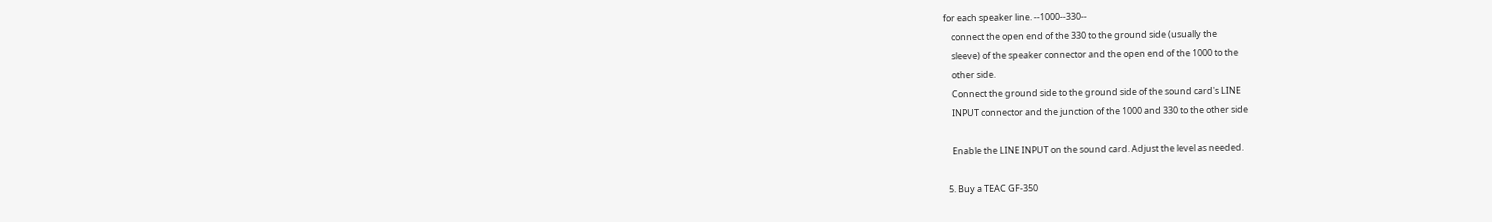for each speaker line. --1000--330--
    connect the open end of the 330 to the ground side (usually the
    sleeve) of the speaker connector and the open end of the 1000 to the
    other side.
    Connect the ground side to the ground side of the sound card's LINE
    INPUT connector and the junction of the 1000 and 330 to the other side

    Enable the LINE INPUT on the sound card. Adjust the level as needed.

  5. Buy a TEAC GF-350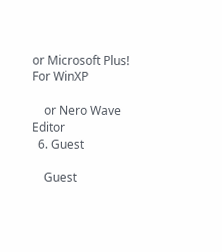or Microsoft Plus! For WinXP

    or Nero Wave Editor
  6. Guest

    Guest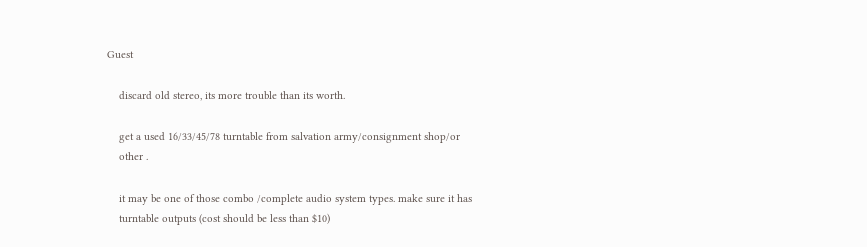Guest

    discard old stereo, its more trouble than its worth.

    get a used 16/33/45/78 turntable from salvation army/consignment shop/or
    other .

    it may be one of those combo /complete audio system types. make sure it has
    turntable outputs (cost should be less than $10)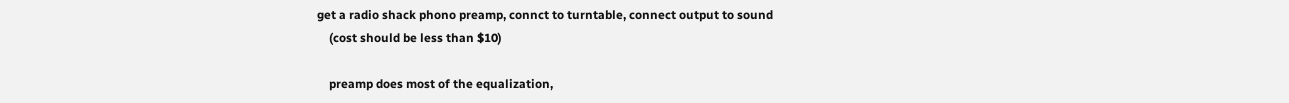get a radio shack phono preamp, connct to turntable, connect output to sound
    (cost should be less than $10)

    preamp does most of the equalization,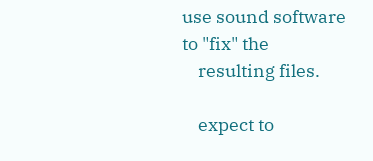use sound software to "fix" the
    resulting files.

    expect to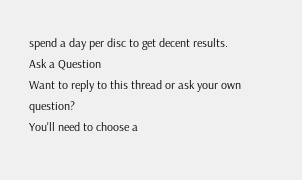spend a day per disc to get decent results.
Ask a Question
Want to reply to this thread or ask your own question?
You'll need to choose a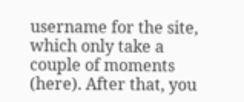username for the site, which only take a couple of moments (here). After that, you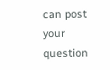can post your question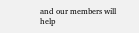and our members will help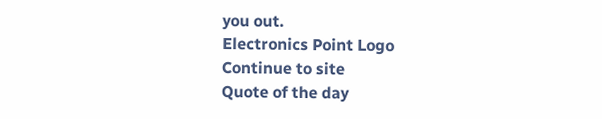you out.
Electronics Point Logo
Continue to site
Quote of the day